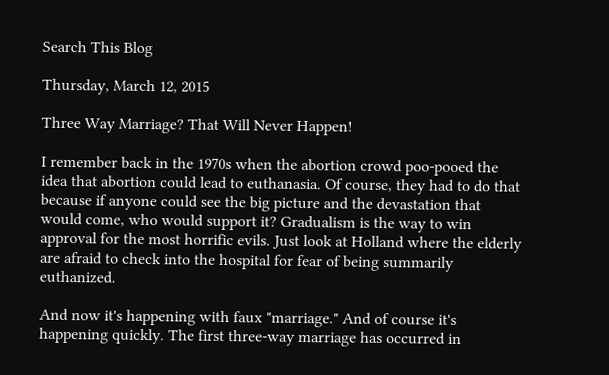Search This Blog

Thursday, March 12, 2015

Three Way Marriage? That Will Never Happen!

I remember back in the 1970s when the abortion crowd poo-pooed the idea that abortion could lead to euthanasia. Of course, they had to do that because if anyone could see the big picture and the devastation that would come, who would support it? Gradualism is the way to win approval for the most horrific evils. Just look at Holland where the elderly are afraid to check into the hospital for fear of being summarily euthanized.

And now it's happening with faux "marriage." And of course it's happening quickly. The first three-way marriage has occurred in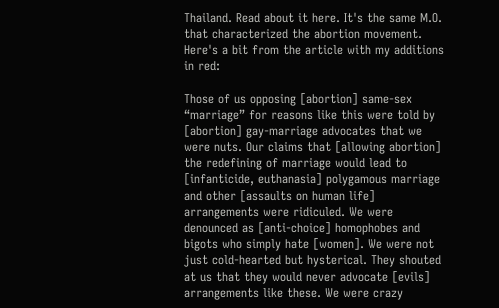Thailand. Read about it here. It's the same M.O. that characterized the abortion movement. Here's a bit from the article with my additions in red:

Those of us opposing [abortion] same-sex “marriage” for reasons like this were told by [abortion] gay-marriage advocates that we were nuts. Our claims that [allowing abortion] the redefining of marriage would lead to [infanticide, euthanasia] polygamous marriage and other [assaults on human life] arrangements were ridiculed. We were denounced as [anti-choice] homophobes and bigots who simply hate [women]. We were not just cold-hearted but hysterical. They shouted at us that they would never advocate [evils] arrangements like these. We were crazy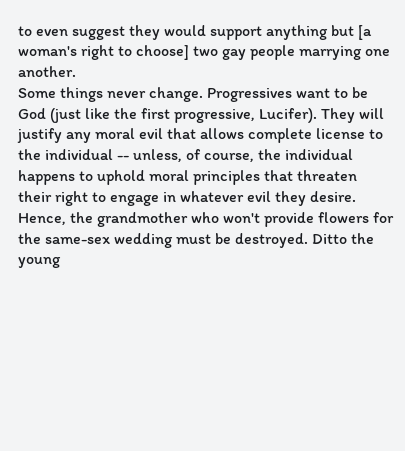to even suggest they would support anything but [a woman's right to choose] two gay people marrying one another.
Some things never change. Progressives want to be God (just like the first progressive, Lucifer). They will justify any moral evil that allows complete license to the individual -- unless, of course, the individual happens to uphold moral principles that threaten their right to engage in whatever evil they desire. Hence, the grandmother who won't provide flowers for the same-sex wedding must be destroyed. Ditto the young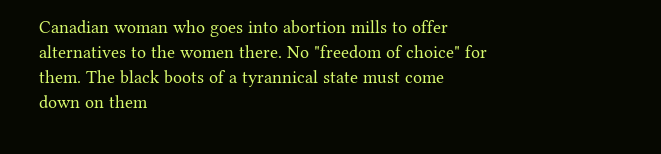Canadian woman who goes into abortion mills to offer alternatives to the women there. No "freedom of choice" for them. The black boots of a tyrannical state must come down on them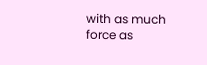with as much force as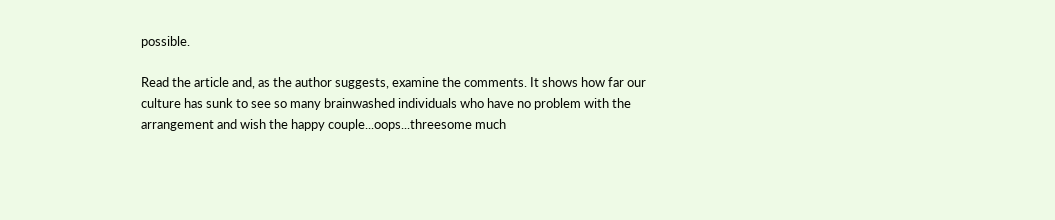possible.

Read the article and, as the author suggests, examine the comments. It shows how far our culture has sunk to see so many brainwashed individuals who have no problem with the arrangement and wish the happy couple...oops...threesome much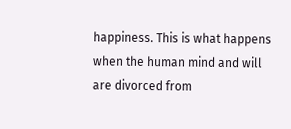happiness. This is what happens when the human mind and will are divorced from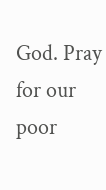God. Pray for our poor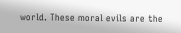world. These moral evils are the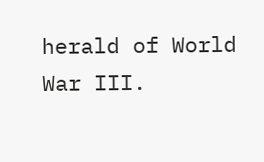herald of World War III.